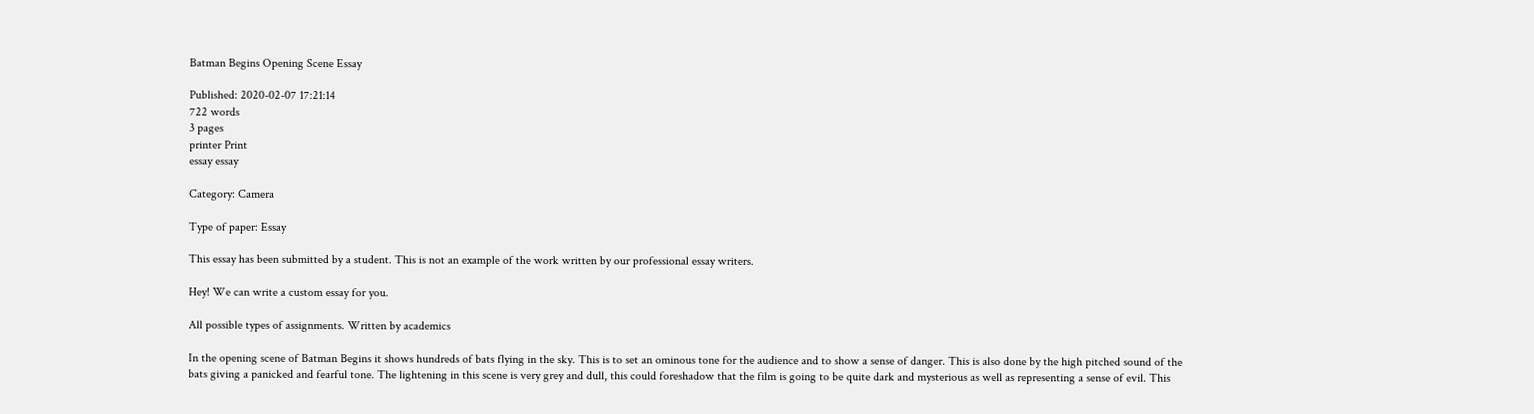Batman Begins Opening Scene Essay

Published: 2020-02-07 17:21:14
722 words
3 pages
printer Print
essay essay

Category: Camera

Type of paper: Essay

This essay has been submitted by a student. This is not an example of the work written by our professional essay writers.

Hey! We can write a custom essay for you.

All possible types of assignments. Written by academics

In the opening scene of Batman Begins it shows hundreds of bats flying in the sky. This is to set an ominous tone for the audience and to show a sense of danger. This is also done by the high pitched sound of the bats giving a panicked and fearful tone. The lightening in this scene is very grey and dull, this could foreshadow that the film is going to be quite dark and mysterious as well as representing a sense of evil. This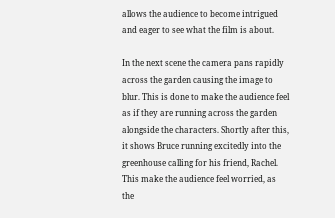allows the audience to become intrigued and eager to see what the film is about.

In the next scene the camera pans rapidly across the garden causing the image to blur. This is done to make the audience feel as if they are running across the garden alongside the characters. Shortly after this, it shows Bruce running excitedly into the greenhouse calling for his friend, Rachel. This make the audience feel worried, as the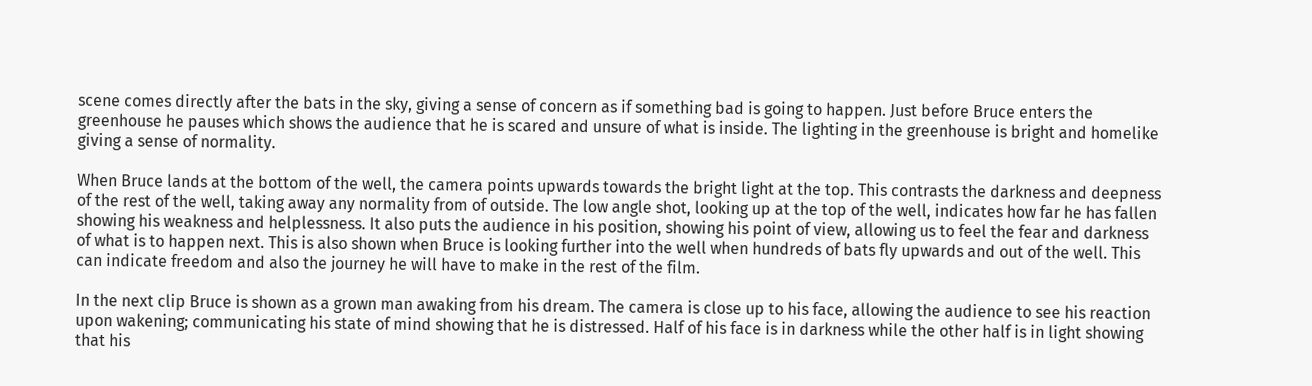scene comes directly after the bats in the sky, giving a sense of concern as if something bad is going to happen. Just before Bruce enters the greenhouse he pauses which shows the audience that he is scared and unsure of what is inside. The lighting in the greenhouse is bright and homelike giving a sense of normality.

When Bruce lands at the bottom of the well, the camera points upwards towards the bright light at the top. This contrasts the darkness and deepness of the rest of the well, taking away any normality from of outside. The low angle shot, looking up at the top of the well, indicates how far he has fallen showing his weakness and helplessness. It also puts the audience in his position, showing his point of view, allowing us to feel the fear and darkness of what is to happen next. This is also shown when Bruce is looking further into the well when hundreds of bats fly upwards and out of the well. This can indicate freedom and also the journey he will have to make in the rest of the film.

In the next clip Bruce is shown as a grown man awaking from his dream. The camera is close up to his face, allowing the audience to see his reaction upon wakening; communicating his state of mind showing that he is distressed. Half of his face is in darkness while the other half is in light showing that his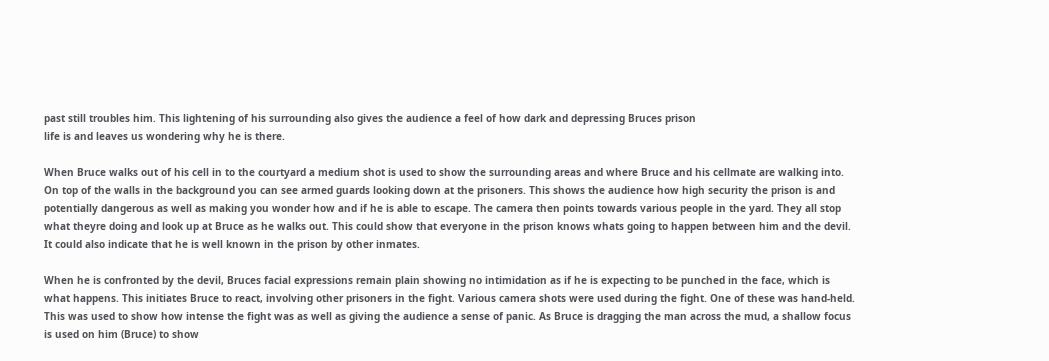past still troubles him. This lightening of his surrounding also gives the audience a feel of how dark and depressing Bruces prison
life is and leaves us wondering why he is there.

When Bruce walks out of his cell in to the courtyard a medium shot is used to show the surrounding areas and where Bruce and his cellmate are walking into. On top of the walls in the background you can see armed guards looking down at the prisoners. This shows the audience how high security the prison is and potentially dangerous as well as making you wonder how and if he is able to escape. The camera then points towards various people in the yard. They all stop what theyre doing and look up at Bruce as he walks out. This could show that everyone in the prison knows whats going to happen between him and the devil. It could also indicate that he is well known in the prison by other inmates.

When he is confronted by the devil, Bruces facial expressions remain plain showing no intimidation as if he is expecting to be punched in the face, which is what happens. This initiates Bruce to react, involving other prisoners in the fight. Various camera shots were used during the fight. One of these was hand-held. This was used to show how intense the fight was as well as giving the audience a sense of panic. As Bruce is dragging the man across the mud, a shallow focus is used on him (Bruce) to show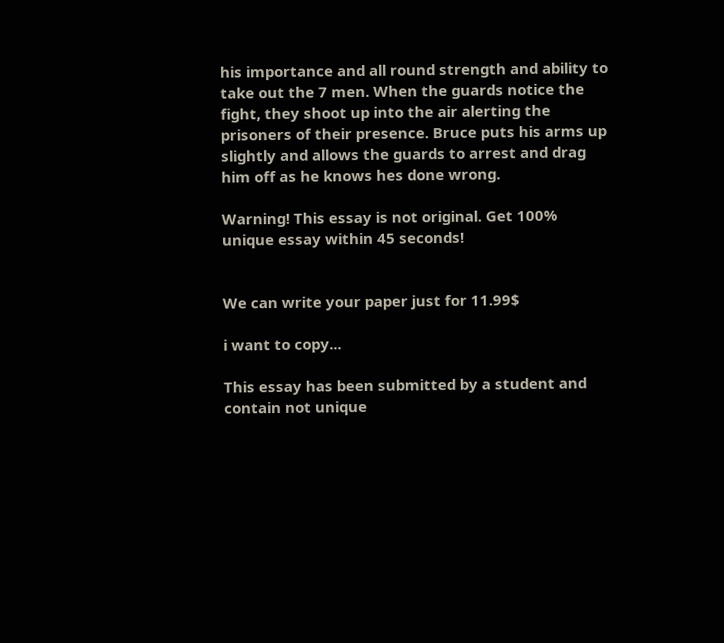his importance and all round strength and ability to take out the 7 men. When the guards notice the fight, they shoot up into the air alerting the prisoners of their presence. Bruce puts his arms up slightly and allows the guards to arrest and drag him off as he knows hes done wrong.

Warning! This essay is not original. Get 100% unique essay within 45 seconds!


We can write your paper just for 11.99$

i want to copy...

This essay has been submitted by a student and contain not unique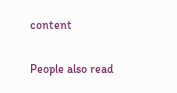content

People also read